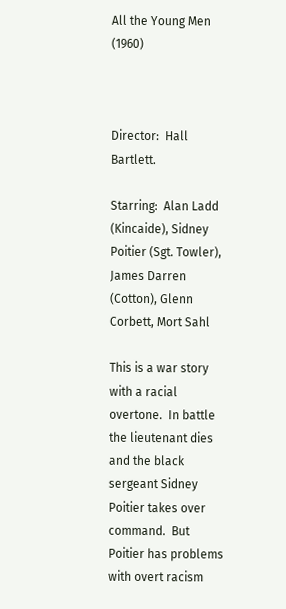All the Young Men (1960)



Director:  Hall Bartlett.

Starring:  Alan Ladd (Kincaide), Sidney Poitier (Sgt. Towler), James Darren (Cotton), Glenn Corbett, Mort Sahl

This is a war story with a racial overtone.  In battle the lieutenant dies and the black sergeant Sidney Poitier takes over command.  But Poitier has problems with overt racism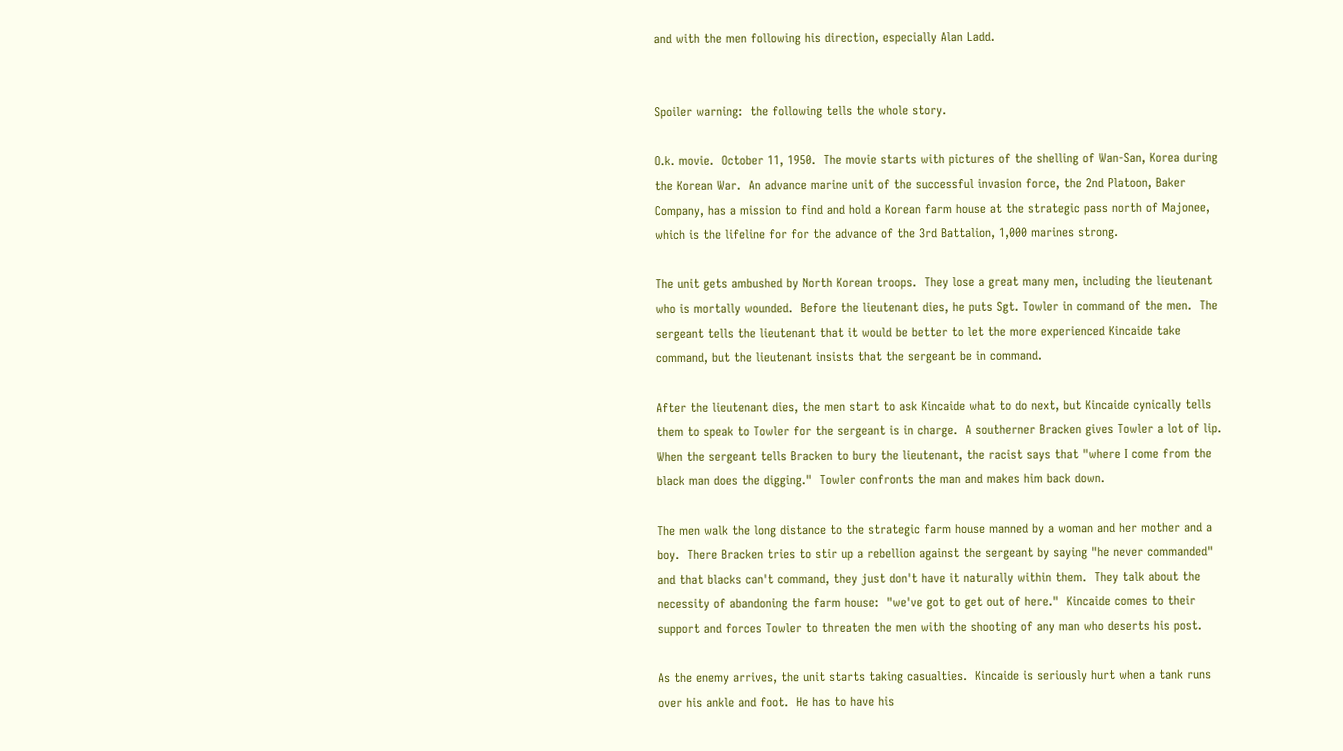and with the men following his direction, especially Alan Ladd.


Spoiler warning:  the following tells the whole story.

O.k. movie.  October 11, 1950.  The movie starts with pictures of the shelling of Wan-San, Korea during the Korean War.  An advance marine unit of the successful invasion force, the 2nd Platoon, Baker Company, has a mission to find and hold a Korean farm house at the strategic pass north of Majonee, which is the lifeline for for the advance of the 3rd Battalion, 1,000 marines strong.

The unit gets ambushed by North Korean troops.  They lose a great many men, including the lieutenant who is mortally wounded.  Before the lieutenant dies, he puts Sgt. Towler in command of the men.  The sergeant tells the lieutenant that it would be better to let the more experienced Kincaide take command, but the lieutenant insists that the sergeant be in command.

After the lieutenant dies, the men start to ask Kincaide what to do next, but Kincaide cynically tells them to speak to Towler for the sergeant is in charge.  A southerner Bracken gives Towler a lot of lip.  When the sergeant tells Bracken to bury the lieutenant, the racist says that "where I come from the black man does the digging."  Towler confronts the man and makes him back down.

The men walk the long distance to the strategic farm house manned by a woman and her mother and a boy.  There Bracken tries to stir up a rebellion against the sergeant by saying "he never commanded" and that blacks can't command, they just don't have it naturally within them.  They talk about the necessity of abandoning the farm house:  "we've got to get out of here."  Kincaide comes to their support and forces Towler to threaten the men with the shooting of any man who deserts his post.

As the enemy arrives, the unit starts taking casualties.  Kincaide is seriously hurt when a tank runs over his ankle and foot.  He has to have his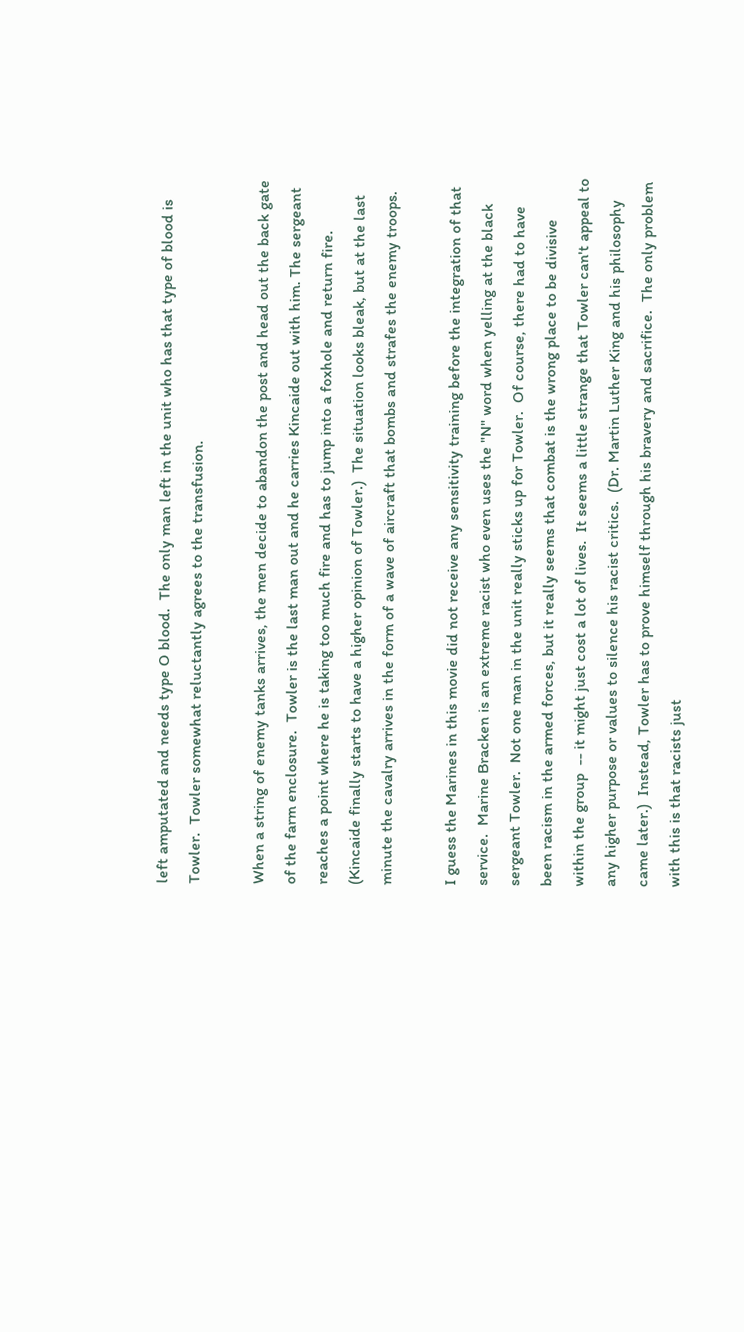left amputated and needs type O blood.  The only man left in the unit who has that type of blood is Towler.  Towler somewhat reluctantly agrees to the transfusion.

When a string of enemy tanks arrives, the men decide to abandon the post and head out the back gate of the farm enclosure.  Towler is the last man out and he carries Kincaide out with him. The sergeant reaches a point where he is taking too much fire and has to jump into a foxhole and return fire.  (Kincaide finally starts to have a higher opinion of Towler.)  The situation looks bleak, but at the last minute the cavalry arrives in the form of a wave of aircraft that bombs and strafes the enemy troops.

I guess the Marines in this movie did not receive any sensitivity training before the integration of that service.  Marine Bracken is an extreme racist who even uses the "N" word when yelling at the black sergeant Towler.  Not one man in the unit really sticks up for Towler.  Of course, there had to have been racism in the armed forces, but it really seems that combat is the wrong place to be divisive within the group  -- it might just cost a lot of lives.  It seems a little strange that Towler can't appeal to any higher purpose or values to silence his racist critics.  (Dr. Martin Luther King and his philosophy came later.)  Instead, Towler has to prove himself through his bravery and sacrifice.  The only problem with this is that racists just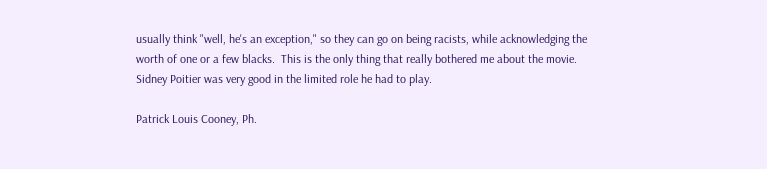usually think "well, he's an exception," so they can go on being racists, while acknowledging the worth of one or a few blacks.  This is the only thing that really bothered me about the movie.  Sidney Poitier was very good in the limited role he had to play.

Patrick Louis Cooney, Ph.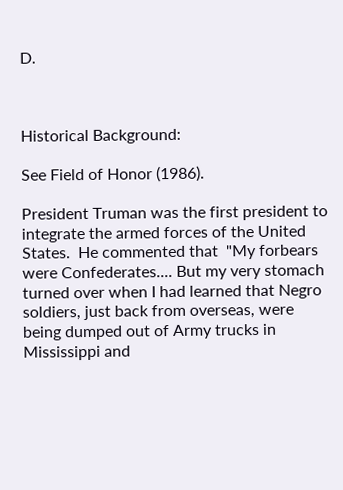D.



Historical Background:

See Field of Honor (1986).

President Truman was the first president to integrate the armed forces of the United States.  He commented that  "My forbears were Confederates.... But my very stomach turned over when I had learned that Negro soldiers, just back from overseas, were being dumped out of Army trucks in Mississippi and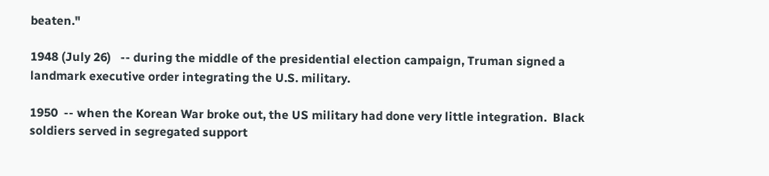beaten."

1948 (July 26)   -- during the middle of the presidential election campaign, Truman signed a landmark executive order integrating the U.S. military.

1950  -- when the Korean War broke out, the US military had done very little integration.  Black soldiers served in segregated support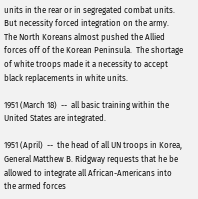units in the rear or in segregated combat units. But necessity forced integration on the army.  The North Koreans almost pushed the Allied forces off of the Korean Peninsula.  The shortage of white troops made it a necessity to accept black replacements in white units.

1951 (March 18)  --  all basic training within the United States are integrated.

1951 (April)  --  the head of all UN troops in Korea, General Matthew B. Ridgway requests that he be allowed to integrate all African-Americans into the armed forces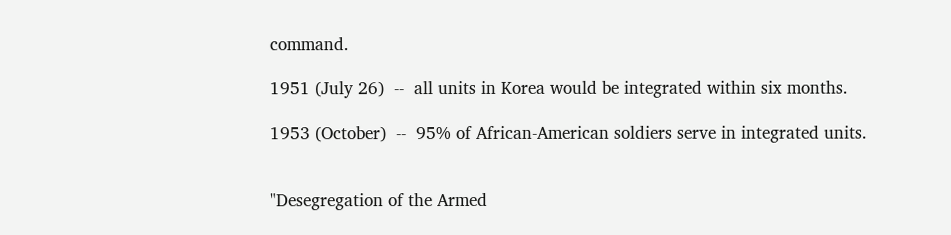command.

1951 (July 26)  --  all units in Korea would be integrated within six months.

1953 (October)  --  95% of African-American soldiers serve in integrated units.


"Desegregation of the Armed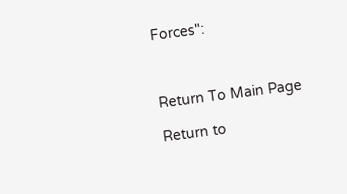Forces":



Return To Main Page

Return to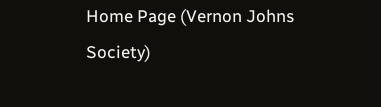Home Page (Vernon Johns Society)